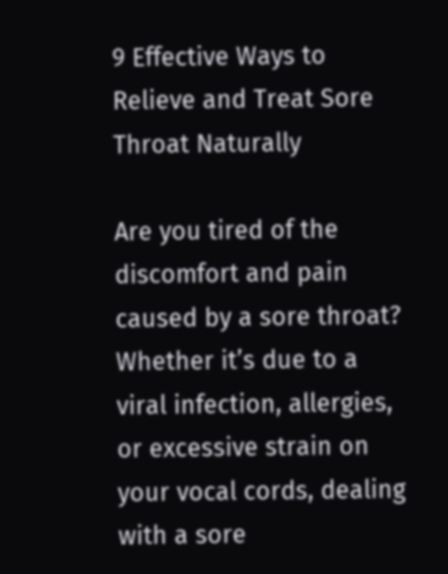9 Effective Ways to Relieve and Treat Sore Throat Naturally

Are you tired of the discomfort and pain caused by a sore throat? Whether it’s due to a viral infection, allergies, or excessive strain on your vocal cords, dealing with a sore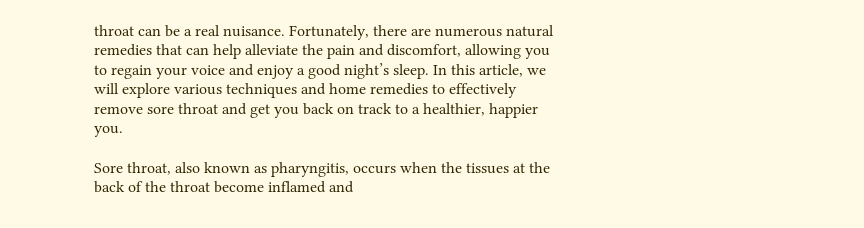throat can be a real nuisance. Fortunately, there are numerous natural remedies that can help alleviate the pain and discomfort, allowing you to regain your voice and enjoy a good night’s sleep. In this article, we will explore various techniques and home remedies to effectively remove sore throat and get you back on track to a healthier, happier you.

Sore throat, also known as pharyngitis, occurs when the tissues at the back of the throat become inflamed and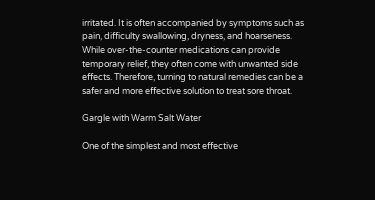irritated. It is often accompanied by symptoms such as pain, difficulty swallowing, dryness, and hoarseness. While over-the-counter medications can provide temporary relief, they often come with unwanted side effects. Therefore, turning to natural remedies can be a safer and more effective solution to treat sore throat.

Gargle with Warm Salt Water

One of the simplest and most effective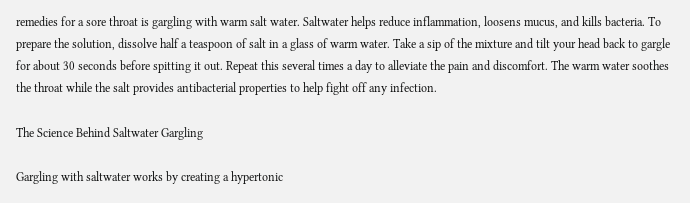remedies for a sore throat is gargling with warm salt water. Saltwater helps reduce inflammation, loosens mucus, and kills bacteria. To prepare the solution, dissolve half a teaspoon of salt in a glass of warm water. Take a sip of the mixture and tilt your head back to gargle for about 30 seconds before spitting it out. Repeat this several times a day to alleviate the pain and discomfort. The warm water soothes the throat while the salt provides antibacterial properties to help fight off any infection.

The Science Behind Saltwater Gargling

Gargling with saltwater works by creating a hypertonic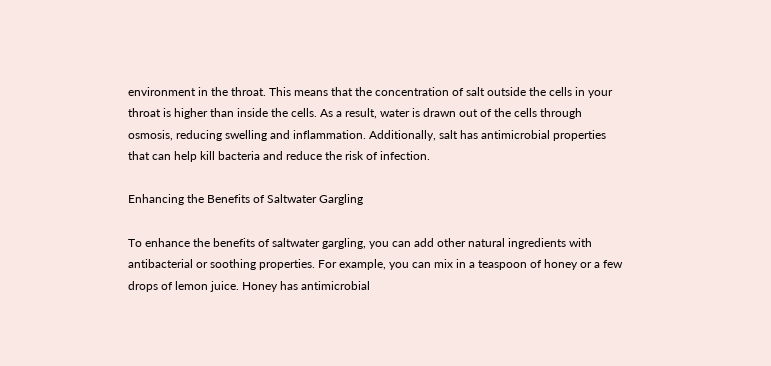environment in the throat. This means that the concentration of salt outside the cells in your throat is higher than inside the cells. As a result, water is drawn out of the cells through osmosis, reducing swelling and inflammation. Additionally, salt has antimicrobial properties that can help kill bacteria and reduce the risk of infection.

Enhancing the Benefits of Saltwater Gargling

To enhance the benefits of saltwater gargling, you can add other natural ingredients with antibacterial or soothing properties. For example, you can mix in a teaspoon of honey or a few drops of lemon juice. Honey has antimicrobial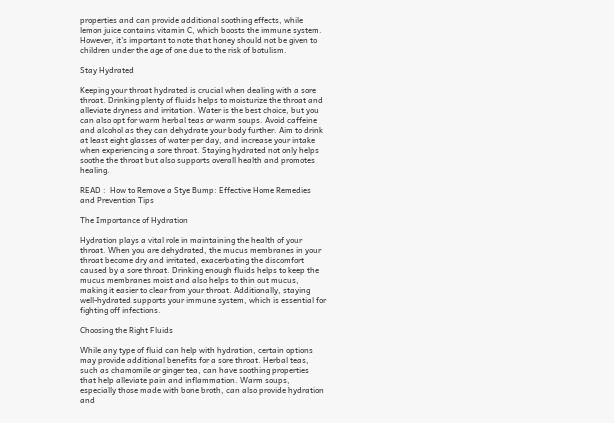properties and can provide additional soothing effects, while lemon juice contains vitamin C, which boosts the immune system. However, it’s important to note that honey should not be given to children under the age of one due to the risk of botulism.

Stay Hydrated

Keeping your throat hydrated is crucial when dealing with a sore throat. Drinking plenty of fluids helps to moisturize the throat and alleviate dryness and irritation. Water is the best choice, but you can also opt for warm herbal teas or warm soups. Avoid caffeine and alcohol as they can dehydrate your body further. Aim to drink at least eight glasses of water per day, and increase your intake when experiencing a sore throat. Staying hydrated not only helps soothe the throat but also supports overall health and promotes healing.

READ :  How to Remove a Stye Bump: Effective Home Remedies and Prevention Tips

The Importance of Hydration

Hydration plays a vital role in maintaining the health of your throat. When you are dehydrated, the mucus membranes in your throat become dry and irritated, exacerbating the discomfort caused by a sore throat. Drinking enough fluids helps to keep the mucus membranes moist and also helps to thin out mucus, making it easier to clear from your throat. Additionally, staying well-hydrated supports your immune system, which is essential for fighting off infections.

Choosing the Right Fluids

While any type of fluid can help with hydration, certain options may provide additional benefits for a sore throat. Herbal teas, such as chamomile or ginger tea, can have soothing properties that help alleviate pain and inflammation. Warm soups, especially those made with bone broth, can also provide hydration and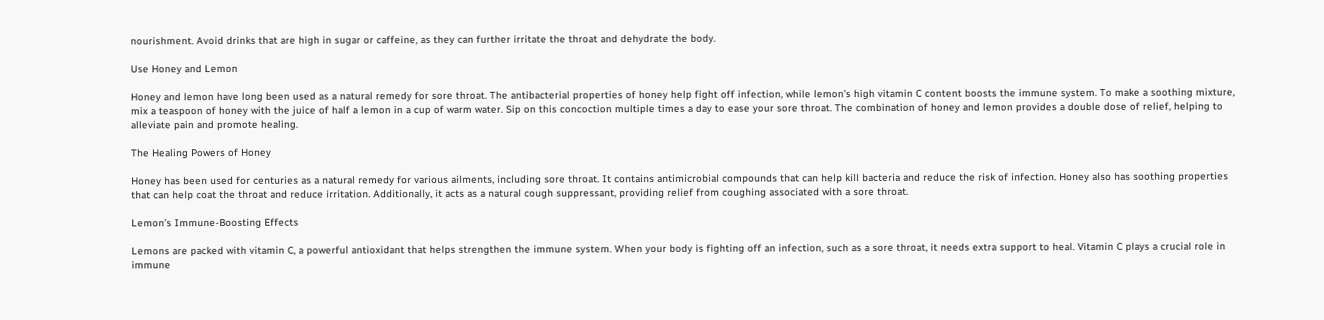nourishment. Avoid drinks that are high in sugar or caffeine, as they can further irritate the throat and dehydrate the body.

Use Honey and Lemon

Honey and lemon have long been used as a natural remedy for sore throat. The antibacterial properties of honey help fight off infection, while lemon’s high vitamin C content boosts the immune system. To make a soothing mixture, mix a teaspoon of honey with the juice of half a lemon in a cup of warm water. Sip on this concoction multiple times a day to ease your sore throat. The combination of honey and lemon provides a double dose of relief, helping to alleviate pain and promote healing.

The Healing Powers of Honey

Honey has been used for centuries as a natural remedy for various ailments, including sore throat. It contains antimicrobial compounds that can help kill bacteria and reduce the risk of infection. Honey also has soothing properties that can help coat the throat and reduce irritation. Additionally, it acts as a natural cough suppressant, providing relief from coughing associated with a sore throat.

Lemon’s Immune-Boosting Effects

Lemons are packed with vitamin C, a powerful antioxidant that helps strengthen the immune system. When your body is fighting off an infection, such as a sore throat, it needs extra support to heal. Vitamin C plays a crucial role in immune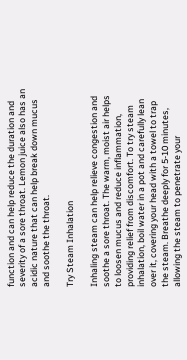function and can help reduce the duration and severity of a sore throat. Lemon juice also has an acidic nature that can help break down mucus and soothe the throat.

Try Steam Inhalation

Inhaling steam can help relieve congestion and soothe a sore throat. The warm, moist air helps to loosen mucus and reduce inflammation, providing relief from discomfort. To try steam inhalation, boil water in a pot and carefully lean over it, covering your head with a towel to trap the steam. Breathe deeply for 5-10 minutes, allowing the steam to penetrate your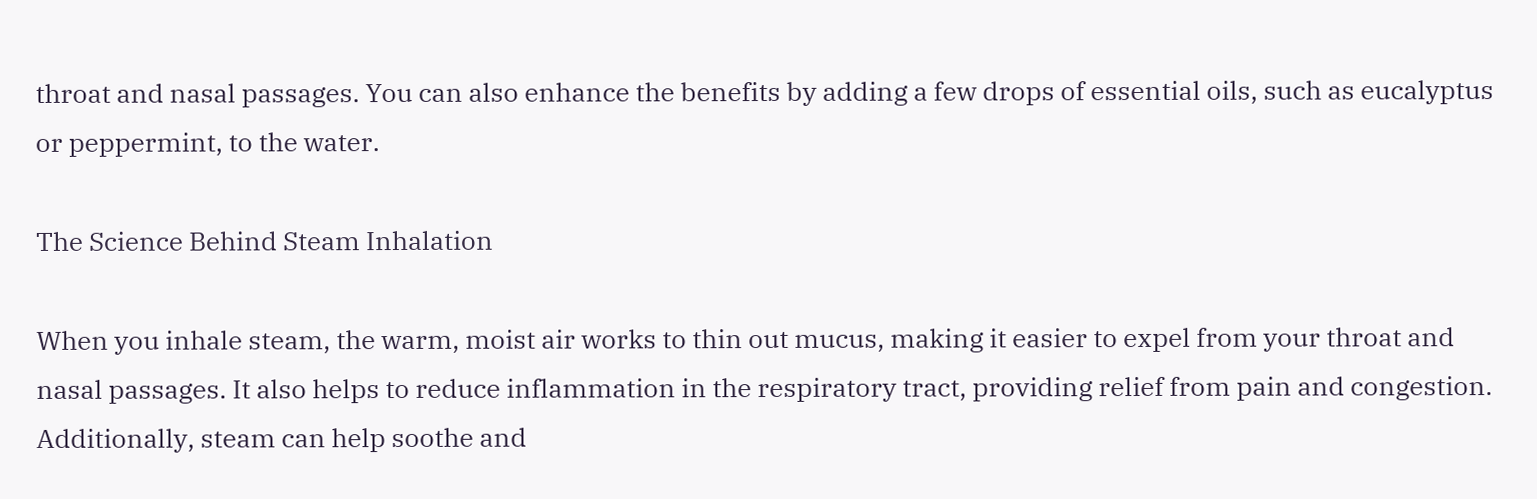throat and nasal passages. You can also enhance the benefits by adding a few drops of essential oils, such as eucalyptus or peppermint, to the water.

The Science Behind Steam Inhalation

When you inhale steam, the warm, moist air works to thin out mucus, making it easier to expel from your throat and nasal passages. It also helps to reduce inflammation in the respiratory tract, providing relief from pain and congestion. Additionally, steam can help soothe and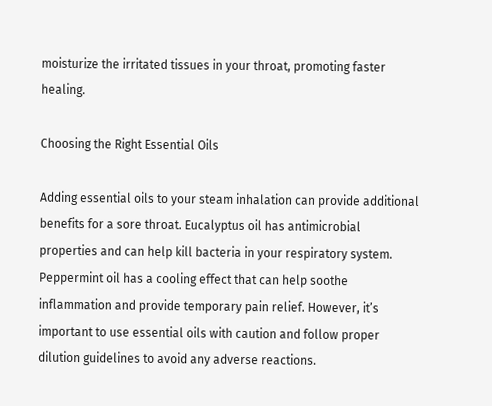moisturize the irritated tissues in your throat, promoting faster healing.

Choosing the Right Essential Oils

Adding essential oils to your steam inhalation can provide additional benefits for a sore throat. Eucalyptus oil has antimicrobial properties and can help kill bacteria in your respiratory system. Peppermint oil has a cooling effect that can help soothe inflammation and provide temporary pain relief. However, it’s important to use essential oils with caution and follow proper dilution guidelines to avoid any adverse reactions.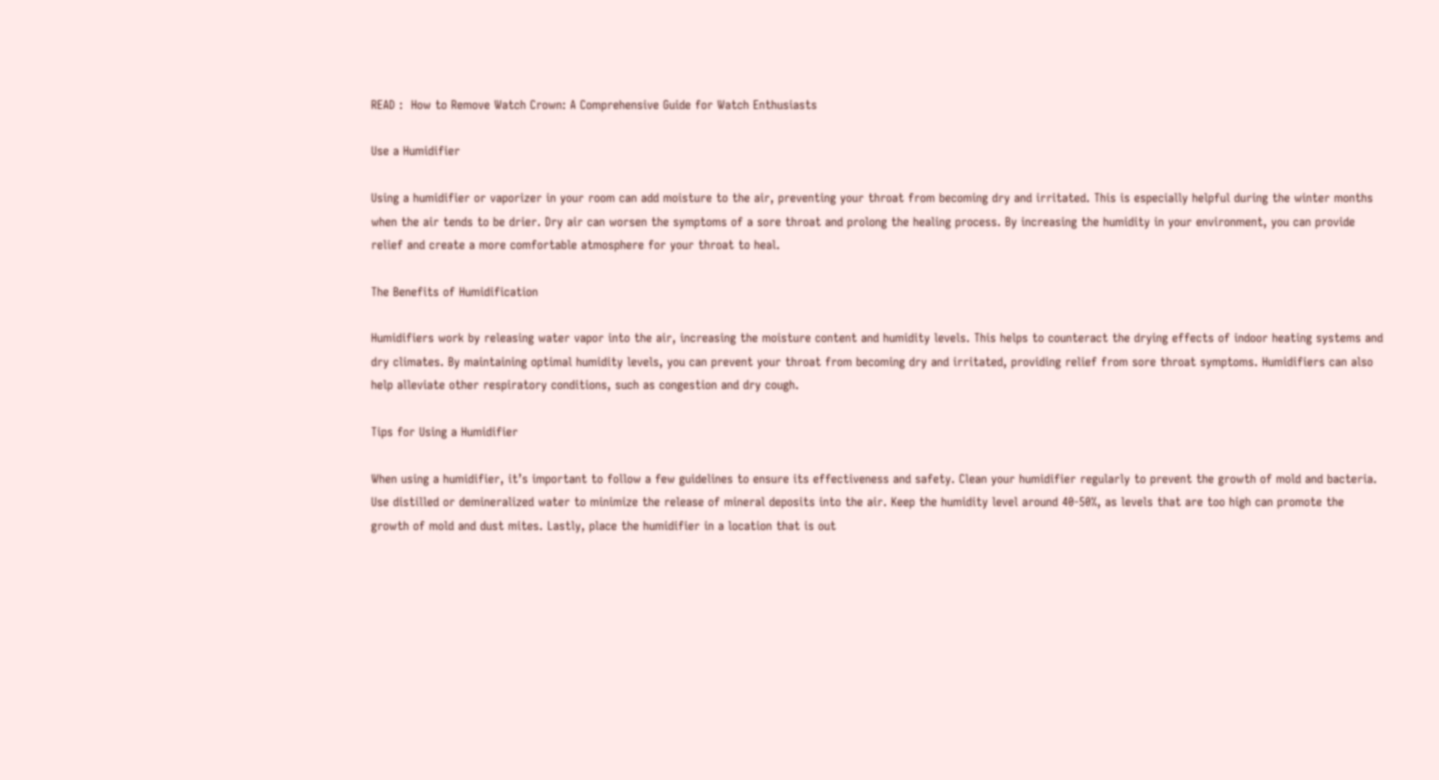READ :  How to Remove Watch Crown: A Comprehensive Guide for Watch Enthusiasts

Use a Humidifier

Using a humidifier or vaporizer in your room can add moisture to the air, preventing your throat from becoming dry and irritated. This is especially helpful during the winter months when the air tends to be drier. Dry air can worsen the symptoms of a sore throat and prolong the healing process. By increasing the humidity in your environment, you can provide relief and create a more comfortable atmosphere for your throat to heal.

The Benefits of Humidification

Humidifiers work by releasing water vapor into the air, increasing the moisture content and humidity levels. This helps to counteract the drying effects of indoor heating systems and dry climates. By maintaining optimal humidity levels, you can prevent your throat from becoming dry and irritated, providing relief from sore throat symptoms. Humidifiers can also help alleviate other respiratory conditions, such as congestion and dry cough.

Tips for Using a Humidifier

When using a humidifier, it’s important to follow a few guidelines to ensure its effectiveness and safety. Clean your humidifier regularly to prevent the growth of mold and bacteria. Use distilled or demineralized water to minimize the release of mineral deposits into the air. Keep the humidity level around 40-50%, as levels that are too high can promote the growth of mold and dust mites. Lastly, place the humidifier in a location that is out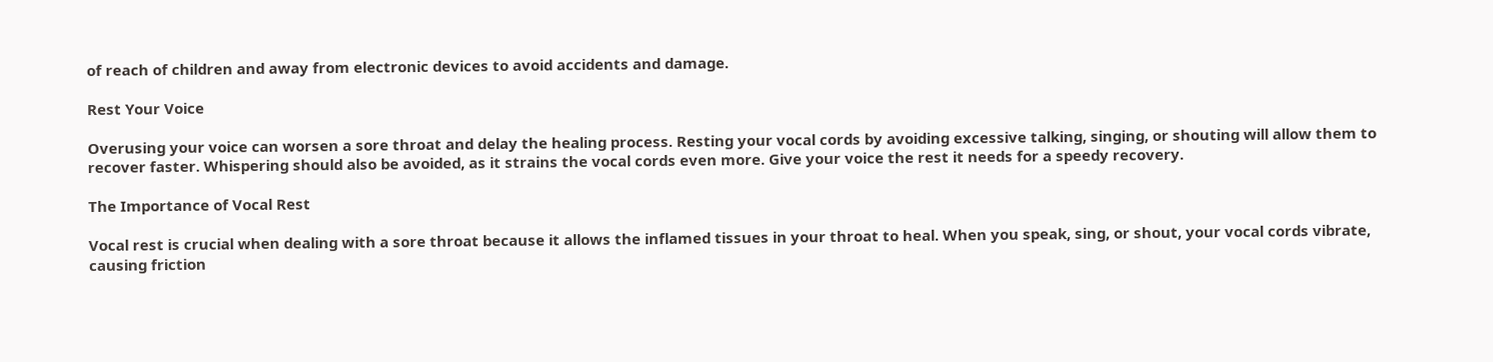of reach of children and away from electronic devices to avoid accidents and damage.

Rest Your Voice

Overusing your voice can worsen a sore throat and delay the healing process. Resting your vocal cords by avoiding excessive talking, singing, or shouting will allow them to recover faster. Whispering should also be avoided, as it strains the vocal cords even more. Give your voice the rest it needs for a speedy recovery.

The Importance of Vocal Rest

Vocal rest is crucial when dealing with a sore throat because it allows the inflamed tissues in your throat to heal. When you speak, sing, or shout, your vocal cords vibrate, causing friction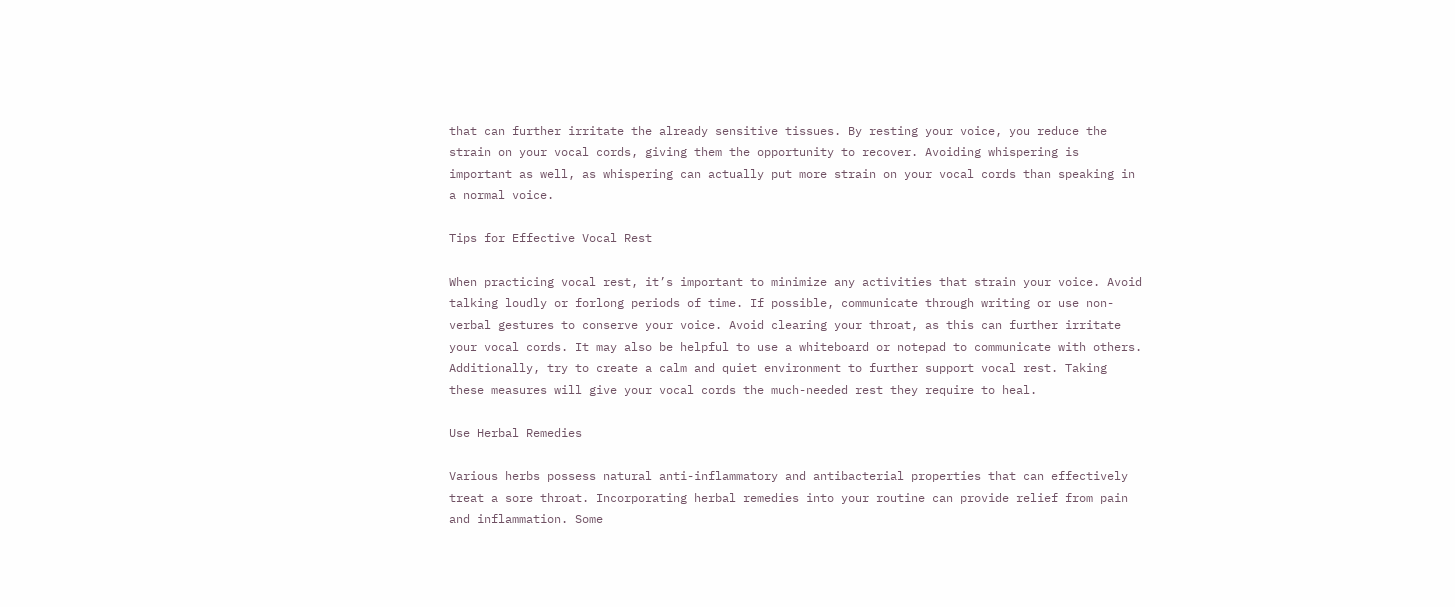that can further irritate the already sensitive tissues. By resting your voice, you reduce the strain on your vocal cords, giving them the opportunity to recover. Avoiding whispering is important as well, as whispering can actually put more strain on your vocal cords than speaking in a normal voice.

Tips for Effective Vocal Rest

When practicing vocal rest, it’s important to minimize any activities that strain your voice. Avoid talking loudly or forlong periods of time. If possible, communicate through writing or use non-verbal gestures to conserve your voice. Avoid clearing your throat, as this can further irritate your vocal cords. It may also be helpful to use a whiteboard or notepad to communicate with others. Additionally, try to create a calm and quiet environment to further support vocal rest. Taking these measures will give your vocal cords the much-needed rest they require to heal.

Use Herbal Remedies

Various herbs possess natural anti-inflammatory and antibacterial properties that can effectively treat a sore throat. Incorporating herbal remedies into your routine can provide relief from pain and inflammation. Some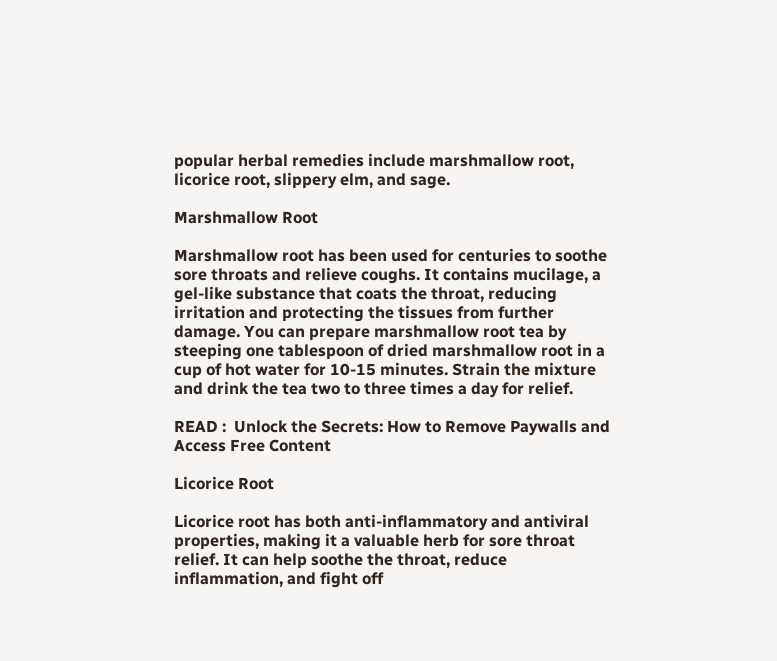popular herbal remedies include marshmallow root, licorice root, slippery elm, and sage.

Marshmallow Root

Marshmallow root has been used for centuries to soothe sore throats and relieve coughs. It contains mucilage, a gel-like substance that coats the throat, reducing irritation and protecting the tissues from further damage. You can prepare marshmallow root tea by steeping one tablespoon of dried marshmallow root in a cup of hot water for 10-15 minutes. Strain the mixture and drink the tea two to three times a day for relief.

READ :  Unlock the Secrets: How to Remove Paywalls and Access Free Content

Licorice Root

Licorice root has both anti-inflammatory and antiviral properties, making it a valuable herb for sore throat relief. It can help soothe the throat, reduce inflammation, and fight off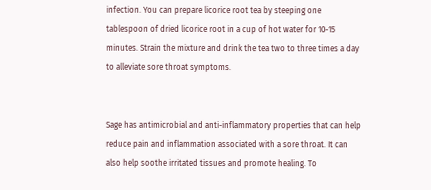infection. You can prepare licorice root tea by steeping one tablespoon of dried licorice root in a cup of hot water for 10-15 minutes. Strain the mixture and drink the tea two to three times a day to alleviate sore throat symptoms.


Sage has antimicrobial and anti-inflammatory properties that can help reduce pain and inflammation associated with a sore throat. It can also help soothe irritated tissues and promote healing. To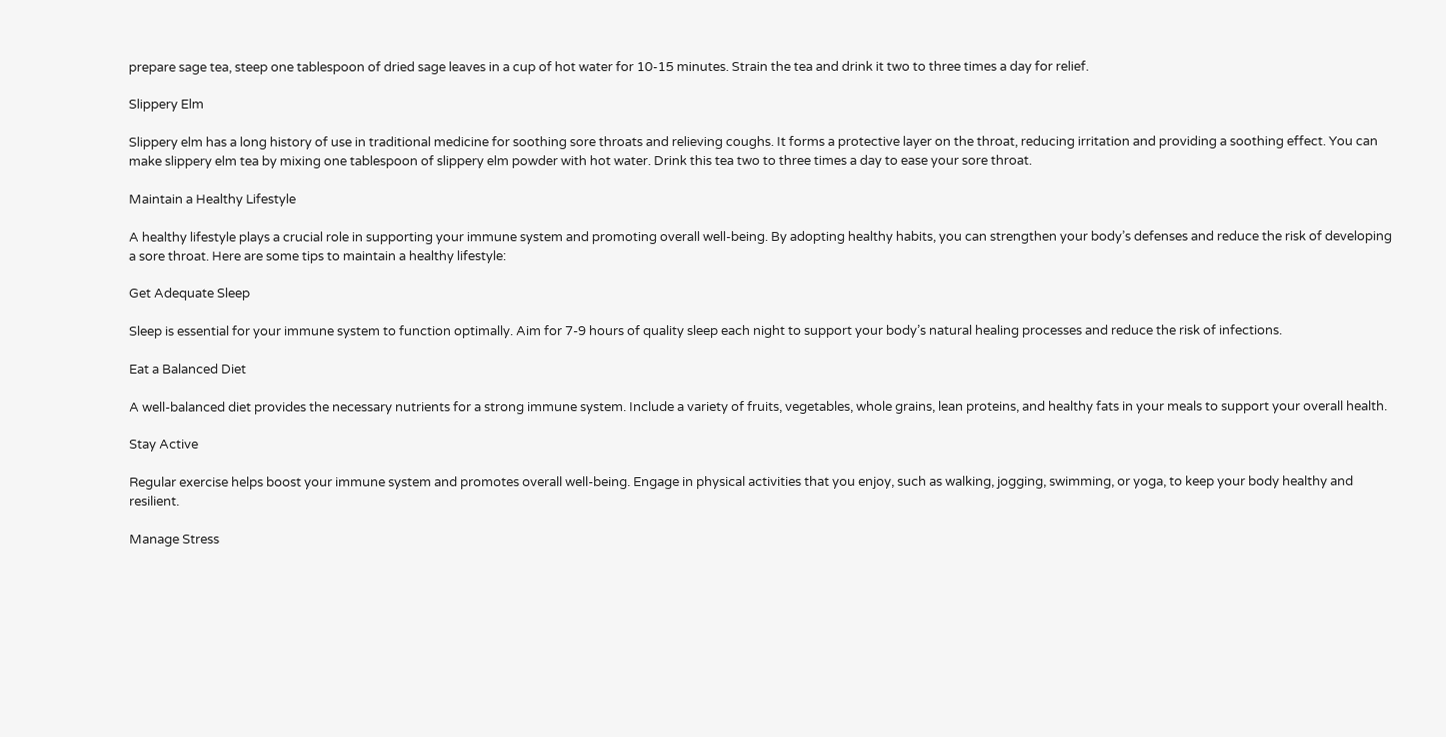prepare sage tea, steep one tablespoon of dried sage leaves in a cup of hot water for 10-15 minutes. Strain the tea and drink it two to three times a day for relief.

Slippery Elm

Slippery elm has a long history of use in traditional medicine for soothing sore throats and relieving coughs. It forms a protective layer on the throat, reducing irritation and providing a soothing effect. You can make slippery elm tea by mixing one tablespoon of slippery elm powder with hot water. Drink this tea two to three times a day to ease your sore throat.

Maintain a Healthy Lifestyle

A healthy lifestyle plays a crucial role in supporting your immune system and promoting overall well-being. By adopting healthy habits, you can strengthen your body’s defenses and reduce the risk of developing a sore throat. Here are some tips to maintain a healthy lifestyle:

Get Adequate Sleep

Sleep is essential for your immune system to function optimally. Aim for 7-9 hours of quality sleep each night to support your body’s natural healing processes and reduce the risk of infections.

Eat a Balanced Diet

A well-balanced diet provides the necessary nutrients for a strong immune system. Include a variety of fruits, vegetables, whole grains, lean proteins, and healthy fats in your meals to support your overall health.

Stay Active

Regular exercise helps boost your immune system and promotes overall well-being. Engage in physical activities that you enjoy, such as walking, jogging, swimming, or yoga, to keep your body healthy and resilient.

Manage Stress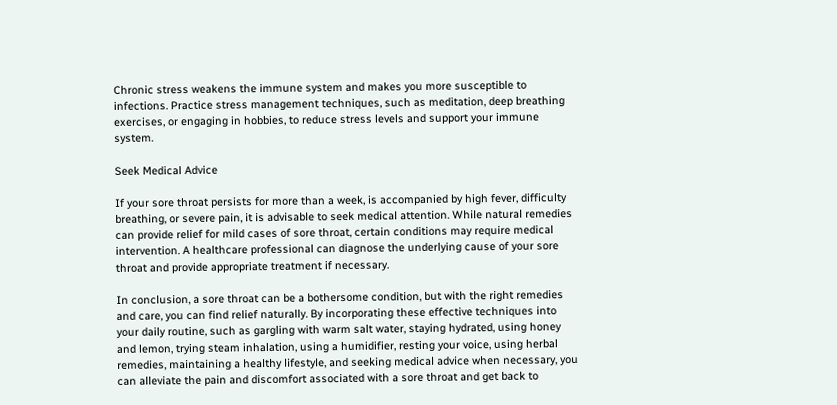Chronic stress weakens the immune system and makes you more susceptible to infections. Practice stress management techniques, such as meditation, deep breathing exercises, or engaging in hobbies, to reduce stress levels and support your immune system.

Seek Medical Advice

If your sore throat persists for more than a week, is accompanied by high fever, difficulty breathing, or severe pain, it is advisable to seek medical attention. While natural remedies can provide relief for mild cases of sore throat, certain conditions may require medical intervention. A healthcare professional can diagnose the underlying cause of your sore throat and provide appropriate treatment if necessary.

In conclusion, a sore throat can be a bothersome condition, but with the right remedies and care, you can find relief naturally. By incorporating these effective techniques into your daily routine, such as gargling with warm salt water, staying hydrated, using honey and lemon, trying steam inhalation, using a humidifier, resting your voice, using herbal remedies, maintaining a healthy lifestyle, and seeking medical advice when necessary, you can alleviate the pain and discomfort associated with a sore throat and get back to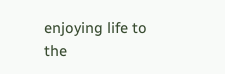enjoying life to the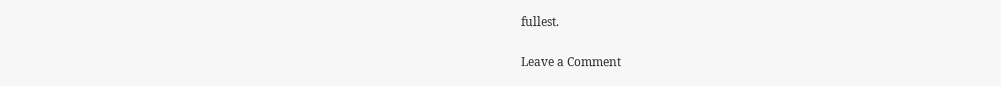fullest.

Leave a Comment